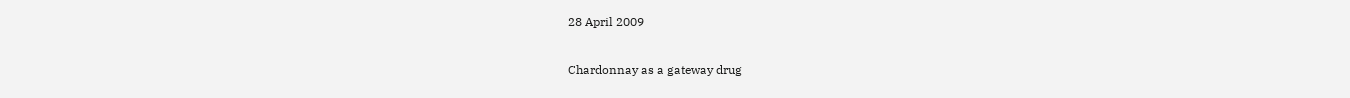28 April 2009

Chardonnay as a gateway drug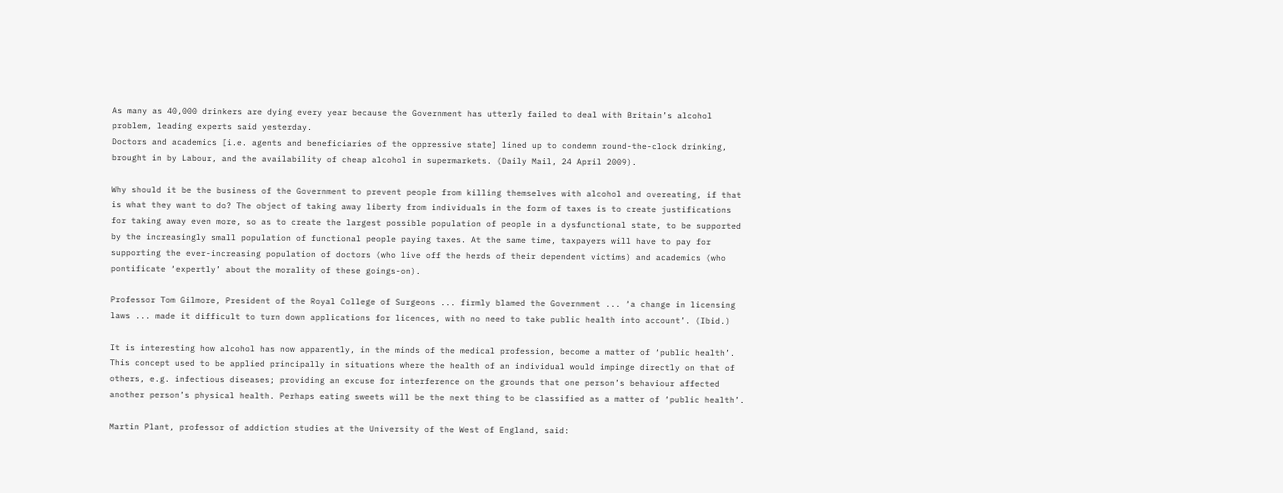As many as 40,000 drinkers are dying every year because the Government has utterly failed to deal with Britain’s alcohol problem, leading experts said yesterday.
Doctors and academics [i.e. agents and beneficiaries of the oppressive state] lined up to condemn round-the-clock drinking, brought in by Labour, and the availability of cheap alcohol in supermarkets. (Daily Mail, 24 April 2009).

Why should it be the business of the Government to prevent people from killing themselves with alcohol and overeating, if that is what they want to do? The object of taking away liberty from individuals in the form of taxes is to create justifications for taking away even more, so as to create the largest possible population of people in a dysfunctional state, to be supported by the increasingly small population of functional people paying taxes. At the same time, taxpayers will have to pay for supporting the ever-increasing population of doctors (who live off the herds of their dependent victims) and academics (who pontificate ‘expertly’ about the morality of these goings-on).

Professor Tom Gilmore, President of the Royal College of Surgeons ... firmly blamed the Government ... ‘a change in licensing laws ... made it difficult to turn down applications for licences, with no need to take public health into account’. (Ibid.)

It is interesting how alcohol has now apparently, in the minds of the medical profession, become a matter of ‘public health’. This concept used to be applied principally in situations where the health of an individual would impinge directly on that of others, e.g. infectious diseases; providing an excuse for interference on the grounds that one person’s behaviour affected another person’s physical health. Perhaps eating sweets will be the next thing to be classified as a matter of ‘public health’.

Martin Plant, professor of addiction studies at the University of the West of England, said: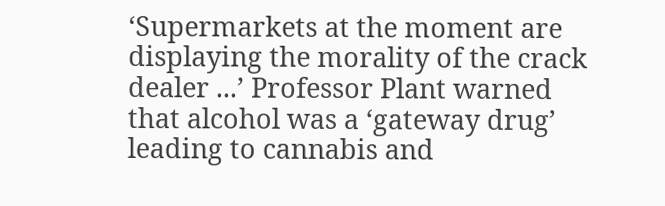‘Supermarkets at the moment are displaying the morality of the crack dealer ...’ Professor Plant warned that alcohol was a ‘gateway drug’ leading to cannabis and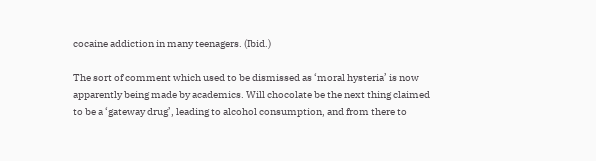cocaine addiction in many teenagers. (Ibid.)

The sort of comment which used to be dismissed as ‘moral hysteria’ is now apparently being made by academics. Will chocolate be the next thing claimed to be a ‘gateway drug’, leading to alcohol consumption, and from there to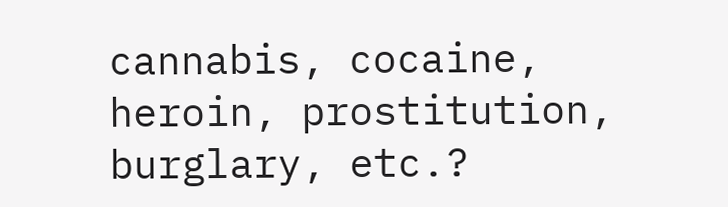cannabis, cocaine, heroin, prostitution, burglary, etc.?